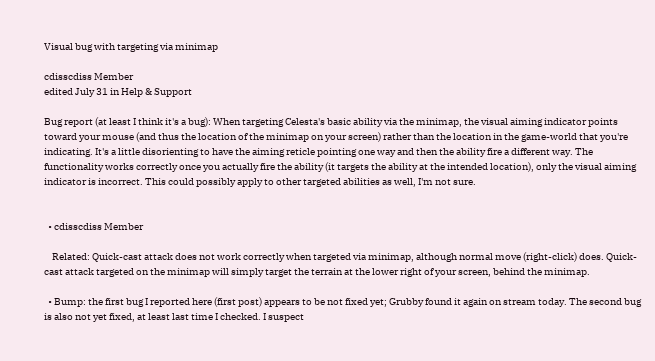Visual bug with targeting via minimap

cdisscdiss Member
edited July 31 in Help & Support

Bug report (at least I think it's a bug): When targeting Celesta's basic ability via the minimap, the visual aiming indicator points toward your mouse (and thus the location of the minimap on your screen) rather than the location in the game-world that you're indicating. It's a little disorienting to have the aiming reticle pointing one way and then the ability fire a different way. The functionality works correctly once you actually fire the ability (it targets the ability at the intended location), only the visual aiming indicator is incorrect. This could possibly apply to other targeted abilities as well, I'm not sure.


  • cdisscdiss Member

    Related: Quick-cast attack does not work correctly when targeted via minimap, although normal move (right-click) does. Quick-cast attack targeted on the minimap will simply target the terrain at the lower right of your screen, behind the minimap.

  • Bump: the first bug I reported here (first post) appears to be not fixed yet; Grubby found it again on stream today. The second bug is also not yet fixed, at least last time I checked. I suspect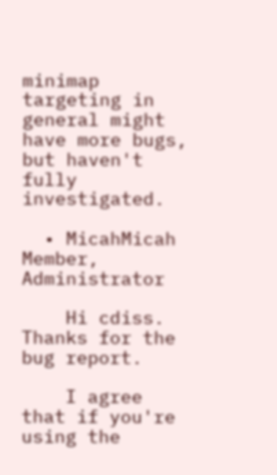minimap targeting in general might have more bugs, but haven't fully investigated.

  • MicahMicah Member, Administrator

    Hi cdiss. Thanks for the bug report.

    I agree that if you're using the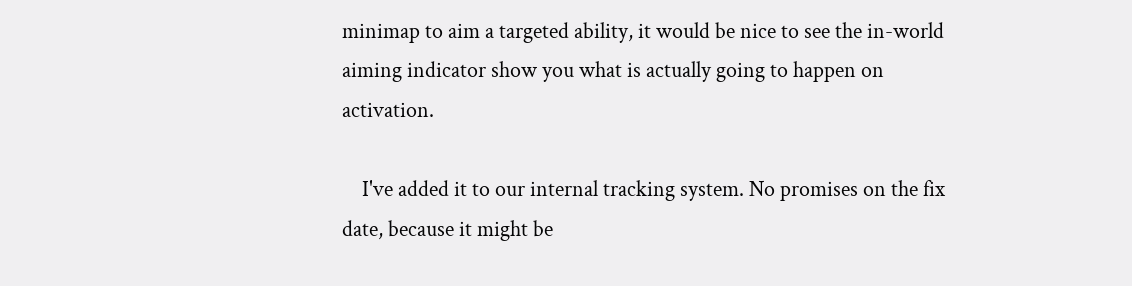minimap to aim a targeted ability, it would be nice to see the in-world aiming indicator show you what is actually going to happen on activation.

    I've added it to our internal tracking system. No promises on the fix date, because it might be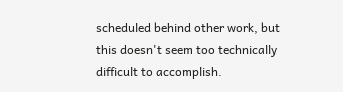scheduled behind other work, but this doesn't seem too technically difficult to accomplish.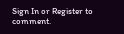Sign In or Register to comment.